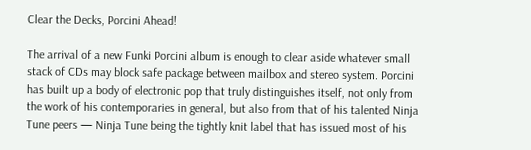Clear the Decks, Porcini Ahead!

The arrival of a new Funki Porcini album is enough to clear aside whatever small stack of CDs may block safe package between mailbox and stereo system. Porcini has built up a body of electronic pop that truly distinguishes itself, not only from the work of his contemporaries in general, but also from that of his talented Ninja Tune peers — Ninja Tune being the tightly knit label that has issued most of his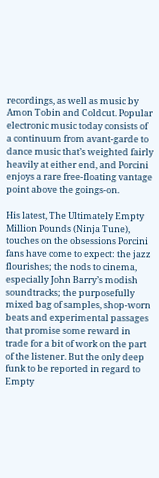recordings, as well as music by Amon Tobin and Coldcut. Popular electronic music today consists of a continuum from avant-garde to dance music that’s weighted fairly heavily at either end, and Porcini enjoys a rare free-floating vantage point above the goings-on.

His latest, The Ultimately Empty Million Pounds (Ninja Tune), touches on the obsessions Porcini fans have come to expect: the jazz flourishes; the nods to cinema, especially John Barry’s modish soundtracks; the purposefully mixed bag of samples, shop-worn beats and experimental passages that promise some reward in trade for a bit of work on the part of the listener. But the only deep funk to be reported in regard to Empty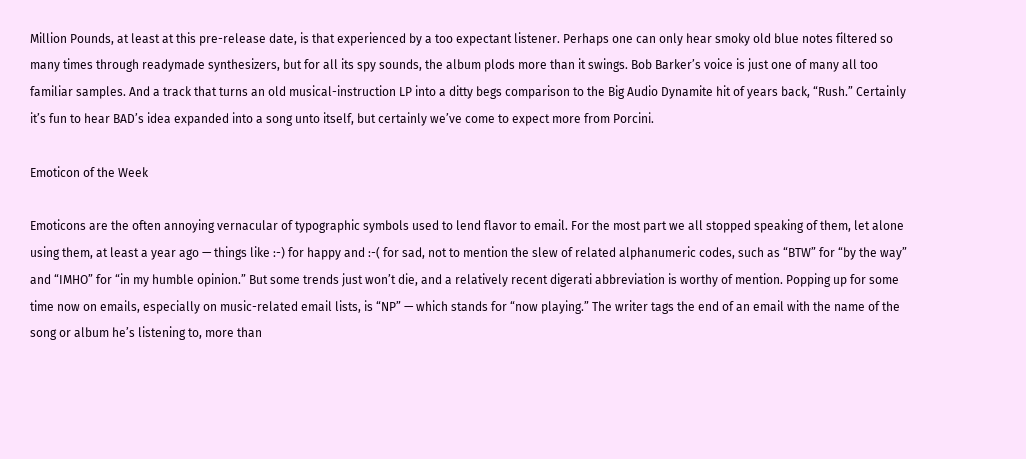Million Pounds, at least at this pre-release date, is that experienced by a too expectant listener. Perhaps one can only hear smoky old blue notes filtered so many times through readymade synthesizers, but for all its spy sounds, the album plods more than it swings. Bob Barker’s voice is just one of many all too familiar samples. And a track that turns an old musical-instruction LP into a ditty begs comparison to the Big Audio Dynamite hit of years back, “Rush.” Certainly it’s fun to hear BAD’s idea expanded into a song unto itself, but certainly we’ve come to expect more from Porcini.

Emoticon of the Week

Emoticons are the often annoying vernacular of typographic symbols used to lend flavor to email. For the most part we all stopped speaking of them, let alone using them, at least a year ago — things like :-) for happy and :-( for sad, not to mention the slew of related alphanumeric codes, such as “BTW” for “by the way” and “IMHO” for “in my humble opinion.” But some trends just won’t die, and a relatively recent digerati abbreviation is worthy of mention. Popping up for some time now on emails, especially on music-related email lists, is “NP” — which stands for “now playing.” The writer tags the end of an email with the name of the song or album he’s listening to, more than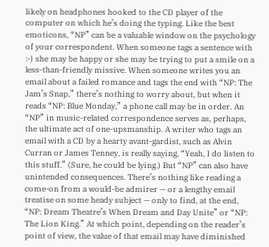likely on headphones hooked to the CD player of the computer on which he’s doing the typing. Like the best emoticons, “NP” can be a valuable window on the psychology of your correspondent. When someone tags a sentence with :-) she may be happy or she may be trying to put a smile on a less-than-friendly missive. When someone writes you an email about a failed romance and tags the end with “NP: The Jam’s Snap,” there’s nothing to worry about, but when it reads “NP: Blue Monday,” a phone call may be in order. An “NP” in music-related correspondence serves as, perhaps, the ultimate act of one-upsmanship. A writer who tags an email with a CD by a hearty avant-gardist, such as Alvin Curran or James Tenney, is really saying, “Yeah, I do listen to this stuff.” (Sure, he could be lying.) But “NP” can also have unintended consequences. There’s nothing like reading a come-on from a would-be admirer — or a lengthy email treatise on some heady subject — only to find, at the end, “NP: Dream Theatre’s When Dream and Day Unite” or “NP: The Lion King.” At which point, depending on the reader’s point of view, the value of that email may have diminished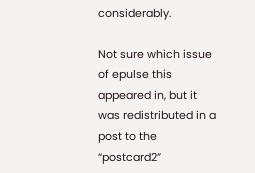considerably.

Not sure which issue of epulse this appeared in, but it was redistributed in a post to the “postcard2”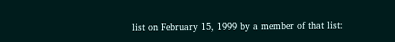list on February 15, 1999 by a member of that list: